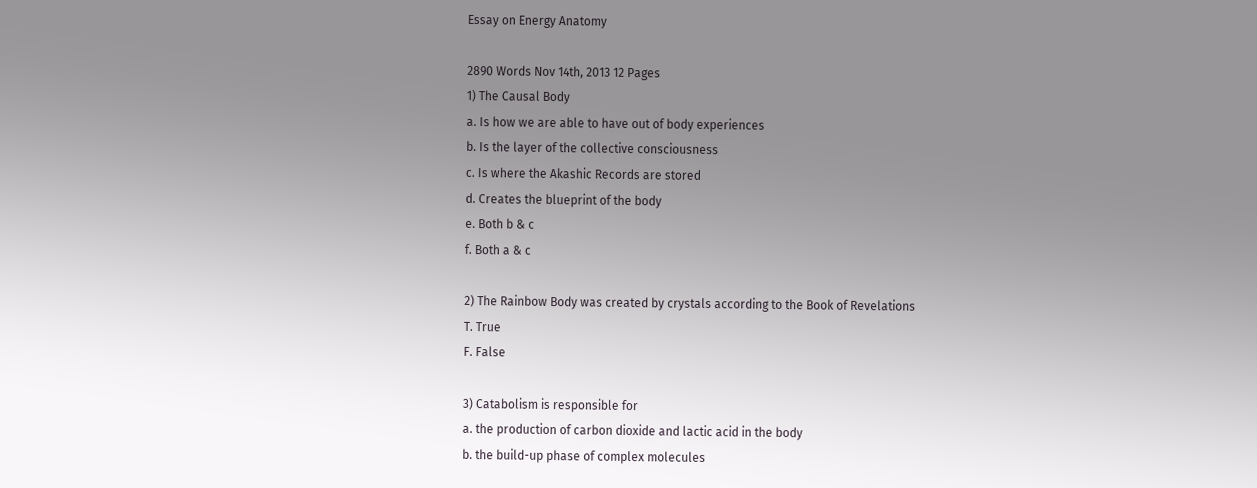Essay on Energy Anatomy

2890 Words Nov 14th, 2013 12 Pages
1) The Causal Body
a. Is how we are able to have out of body experiences
b. Is the layer of the collective consciousness
c. Is where the Akashic Records are stored
d. Creates the blueprint of the body
e. Both b & c
f. Both a & c

2) The Rainbow Body was created by crystals according to the Book of Revelations
T. True
F. False

3) Catabolism is responsible for
a. the production of carbon dioxide and lactic acid in the body
b. the build-up phase of complex molecules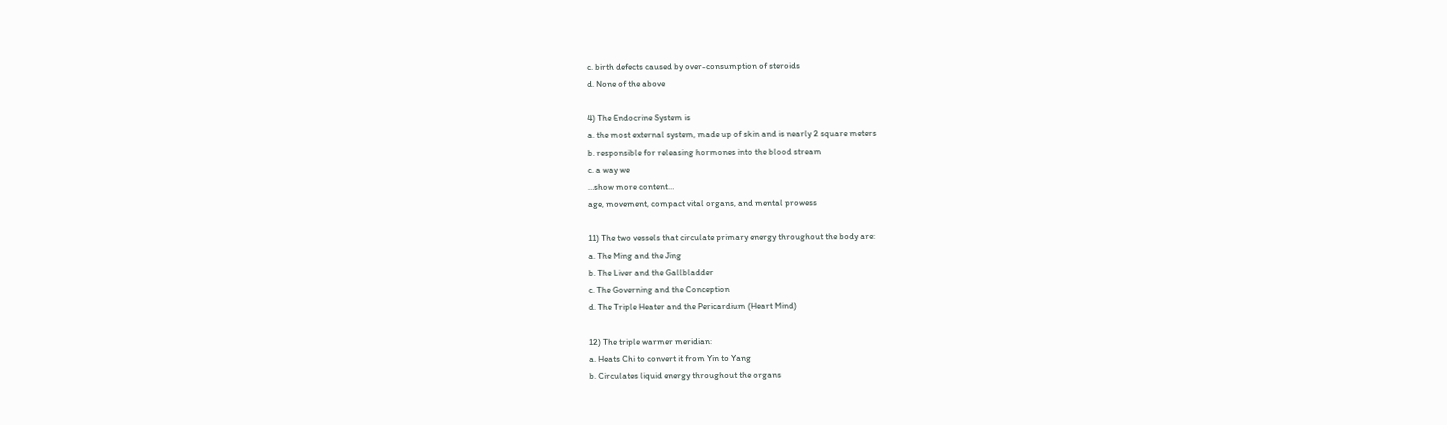c. birth defects caused by over-consumption of steroids
d. None of the above

4) The Endocrine System is
a. the most external system, made up of skin and is nearly 2 square meters
b. responsible for releasing hormones into the blood stream
c. a way we
…show more content…
age, movement, compact vital organs, and mental prowess

11) The two vessels that circulate primary energy throughout the body are:
a. The Ming and the Jing
b. The Liver and the Gallbladder
c. The Governing and the Conception
d. The Triple Heater and the Pericardium (Heart Mind)

12) The triple warmer meridian:
a. Heats Chi to convert it from Yin to Yang
b. Circulates liquid energy throughout the organs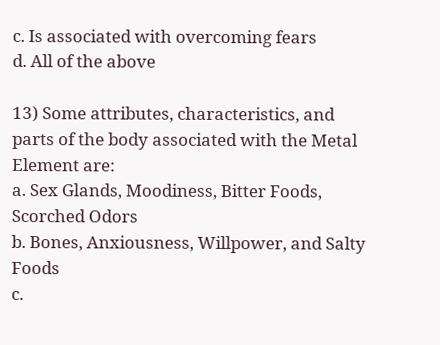c. Is associated with overcoming fears
d. All of the above

13) Some attributes, characteristics, and parts of the body associated with the Metal Element are:
a. Sex Glands, Moodiness, Bitter Foods, Scorched Odors
b. Bones, Anxiousness, Willpower, and Salty Foods
c.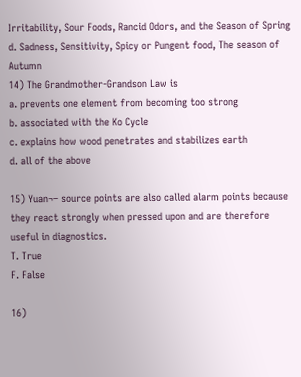Irritability, Sour Foods, Rancid Odors, and the Season of Spring
d. Sadness, Sensitivity, Spicy or Pungent food, The season of Autumn
14) The Grandmother-Grandson Law is
a. prevents one element from becoming too strong
b. associated with the Ko Cycle
c. explains how wood penetrates and stabilizes earth
d. all of the above

15) Yuan¬– source points are also called alarm points because they react strongly when pressed upon and are therefore useful in diagnostics.
T. True
F. False

16)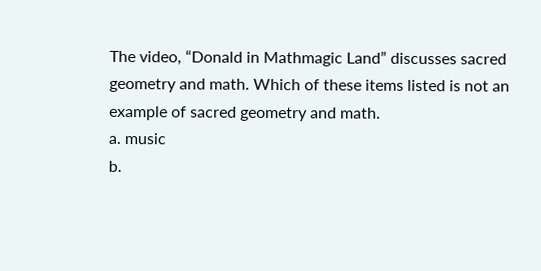The video, “Donald in Mathmagic Land” discusses sacred geometry and math. Which of these items listed is not an example of sacred geometry and math.
a. music
b.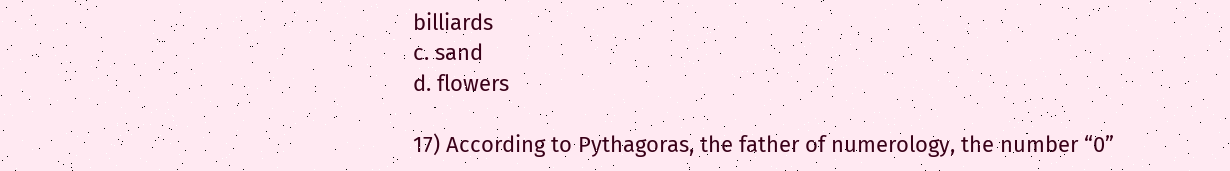billiards
c. sand
d. flowers

17) According to Pythagoras, the father of numerology, the number “0”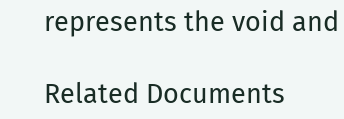represents the void and

Related Documents